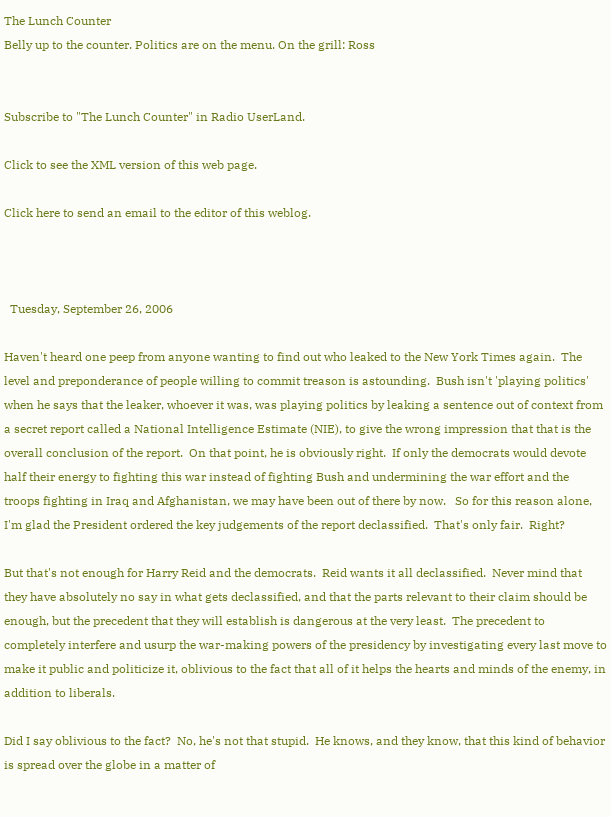The Lunch Counter
Belly up to the counter. Politics are on the menu. On the grill: Ross


Subscribe to "The Lunch Counter" in Radio UserLand.

Click to see the XML version of this web page.

Click here to send an email to the editor of this weblog.



  Tuesday, September 26, 2006

Haven't heard one peep from anyone wanting to find out who leaked to the New York Times again.  The level and preponderance of people willing to commit treason is astounding.  Bush isn't 'playing politics' when he says that the leaker, whoever it was, was playing politics by leaking a sentence out of context from a secret report called a National Intelligence Estimate (NIE), to give the wrong impression that that is the overall conclusion of the report.  On that point, he is obviously right.  If only the democrats would devote half their energy to fighting this war instead of fighting Bush and undermining the war effort and the troops fighting in Iraq and Afghanistan, we may have been out of there by now.   So for this reason alone, I'm glad the President ordered the key judgements of the report declassified.  That's only fair.  Right?

But that's not enough for Harry Reid and the democrats.  Reid wants it all declassified.  Never mind that they have absolutely no say in what gets declassified, and that the parts relevant to their claim should be enough, but the precedent that they will establish is dangerous at the very least.  The precedent to completely interfere and usurp the war-making powers of the presidency by investigating every last move to make it public and politicize it, oblivious to the fact that all of it helps the hearts and minds of the enemy, in addition to liberals.

Did I say oblivious to the fact?  No, he's not that stupid.  He knows, and they know, that this kind of behavior is spread over the globe in a matter of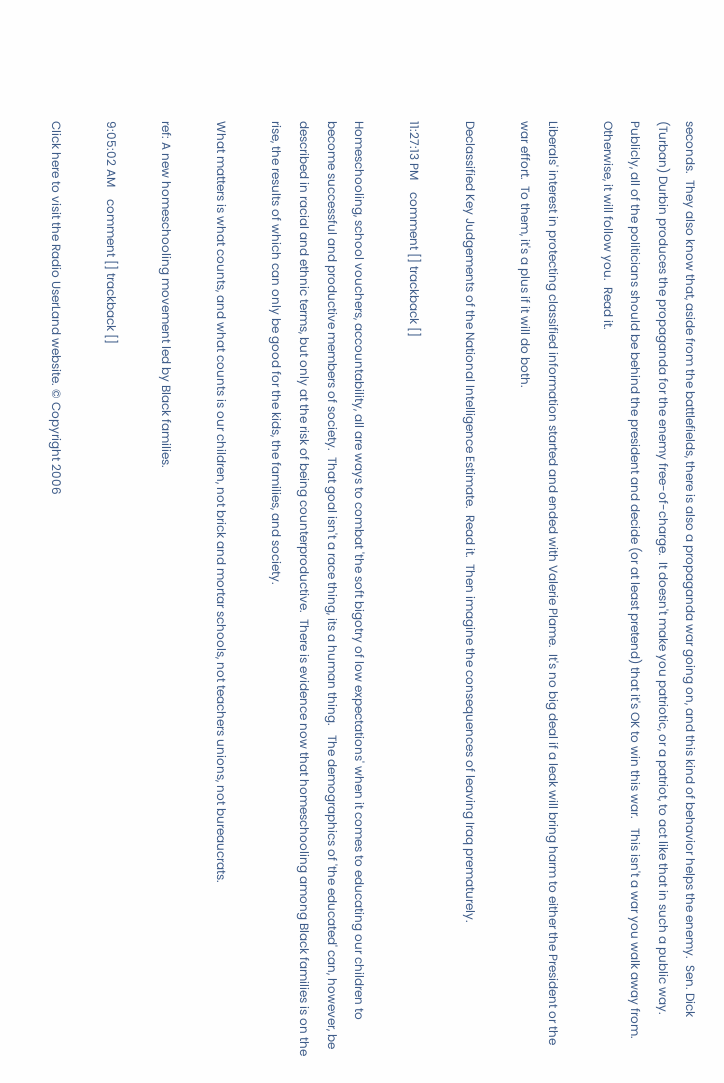seconds.  They also know that, aside from the battlefields, there is also a propaganda war going on, and this kind of behavior helps the enemy.  Sen. Dick (Turban) Durbin produces the propaganda for the enemy free-of-charge.  It doesn't make you patriotic, or a patriot, to act like that in such a public way.  Publicly, all of the politicians should be behind the president and decide (or at least pretend) that it's OK to win this war.   This isn't a war you walk away from.  Otherwise, it will follow you.  Read it.

Liberals' interest in protecting classified information started and ended with Valerie Plame.  It's no big deal if a leak will bring harm to either the President or the war effort.  To them, it's a plus if it will do both.

Declassified Key Judgements of the National Intelligence Estimate.  Read it.  Then imagine the consequences of leaving Iraq prematurely.

11:27:13 PM    comment [] trackback []

Homeschooling, school vouchers, accountability, all are ways to combat 'the soft bigotry of low expectations' when it comes to educating our children to become successful and productive members of society.  That goal isn't a race thing, its a human thing.   The demographics of 'the educated' can, however, be described in racial and ethnic terms, but only at the risk of being counterproductive.  There is evidence now that homeschooling among Black families is on the rise, the results of which can only be good for the kids, the families, and society.

What matters is what counts, and what counts is our children, not brick and mortar schools, not teachers unions, not bureaucrats.

ref: A new homeschooling movement led by Black families.

9:05:02 AM    comment [] trackback []

Click here to visit the Radio UserLand website. © Copyright 2006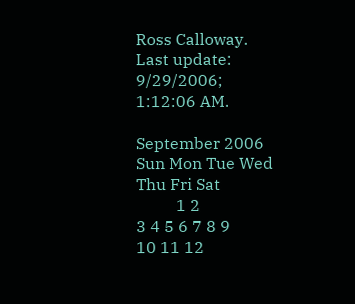Ross Calloway.
Last update: 9/29/2006; 1:12:06 AM.

September 2006
Sun Mon Tue Wed Thu Fri Sat
          1 2
3 4 5 6 7 8 9
10 11 12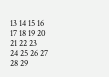13 14 15 16
17 18 19 20 21 22 23
24 25 26 27 28 29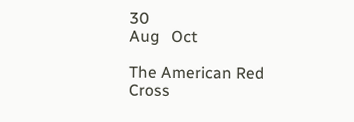30
Aug   Oct

The American Red Cross